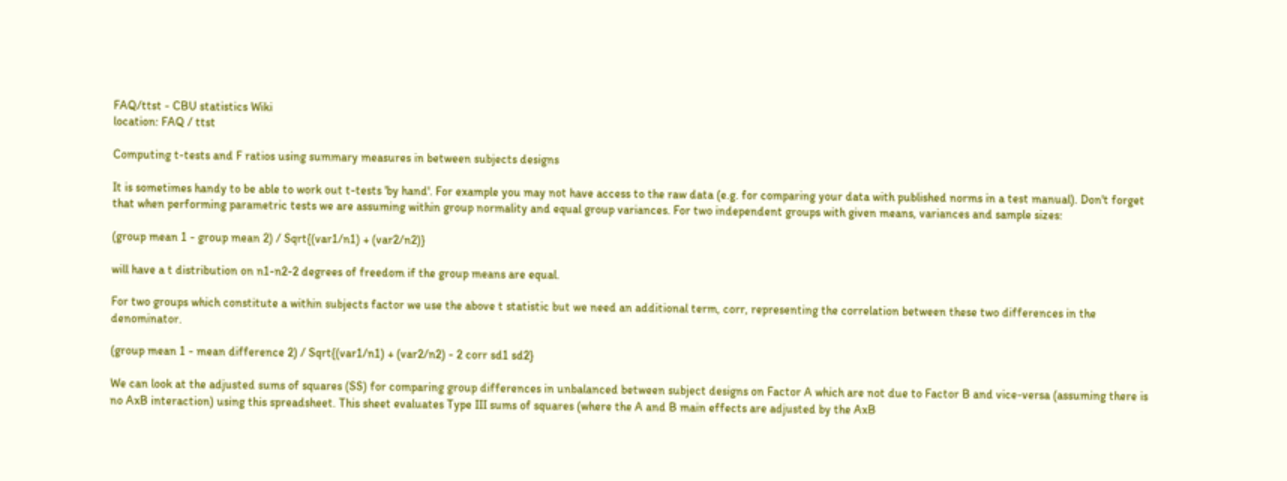FAQ/ttst - CBU statistics Wiki
location: FAQ / ttst

Computing t-tests and F ratios using summary measures in between subjects designs

It is sometimes handy to be able to work out t-tests 'by hand'. For example you may not have access to the raw data (e.g. for comparing your data with published norms in a test manual). Don't forget that when performing parametric tests we are assuming within group normality and equal group variances. For two independent groups with given means, variances and sample sizes:

(group mean 1 - group mean 2) / Sqrt{(var1/n1) + (var2/n2)}

will have a t distribution on n1-n2-2 degrees of freedom if the group means are equal.

For two groups which constitute a within subjects factor we use the above t statistic but we need an additional term, corr, representing the correlation between these two differences in the denominator.

(group mean 1 - mean difference 2) / Sqrt{(var1/n1) + (var2/n2) - 2 corr sd1 sd2}

We can look at the adjusted sums of squares (SS) for comparing group differences in unbalanced between subject designs on Factor A which are not due to Factor B and vice-versa (assuming there is no AxB interaction) using this spreadsheet. This sheet evaluates Type III sums of squares (where the A and B main effects are adjusted by the AxB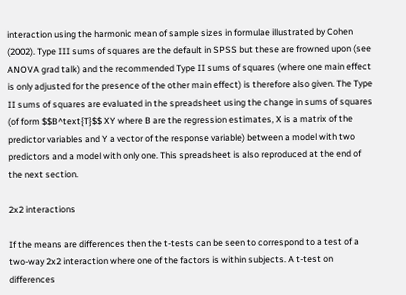interaction using the harmonic mean of sample sizes in formulae illustrated by Cohen (2002). Type III sums of squares are the default in SPSS but these are frowned upon (see ANOVA grad talk) and the recommended Type II sums of squares (where one main effect is only adjusted for the presence of the other main effect) is therefore also given. The Type II sums of squares are evaluated in the spreadsheet using the change in sums of squares (of form $$B^text{T}$$ XY where B are the regression estimates, X is a matrix of the predictor variables and Y a vector of the response variable) between a model with two predictors and a model with only one. This spreadsheet is also reproduced at the end of the next section.

2x2 interactions

If the means are differences then the t-tests can be seen to correspond to a test of a two-way 2x2 interaction where one of the factors is within subjects. A t-test on differences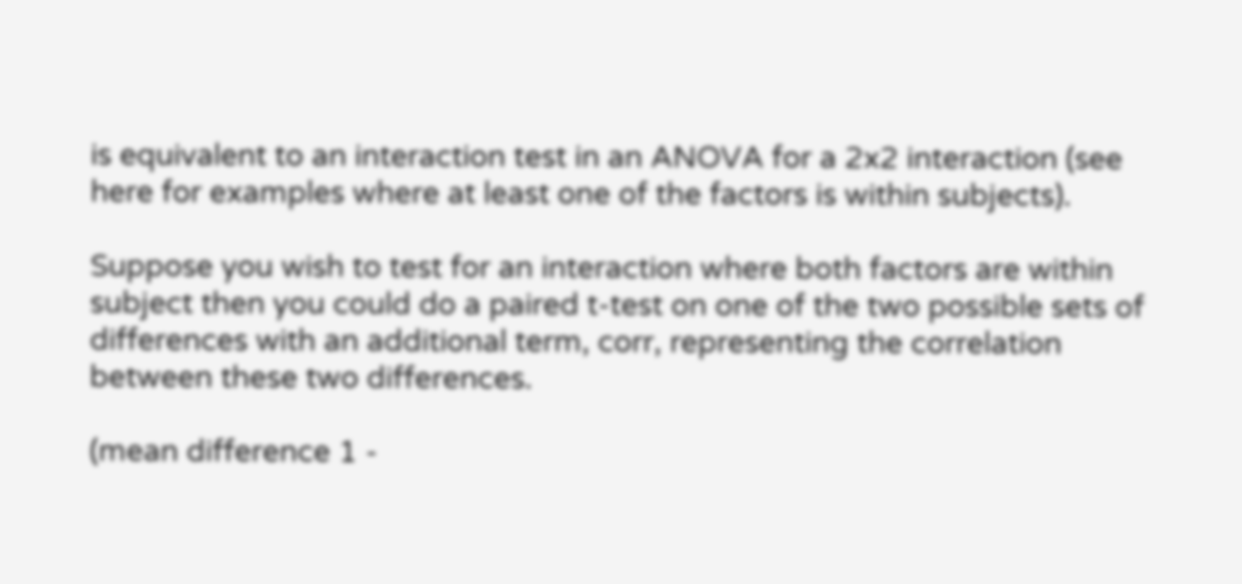is equivalent to an interaction test in an ANOVA for a 2x2 interaction (see here for examples where at least one of the factors is within subjects).

Suppose you wish to test for an interaction where both factors are within subject then you could do a paired t-test on one of the two possible sets of differences with an additional term, corr, representing the correlation between these two differences.

(mean difference 1 -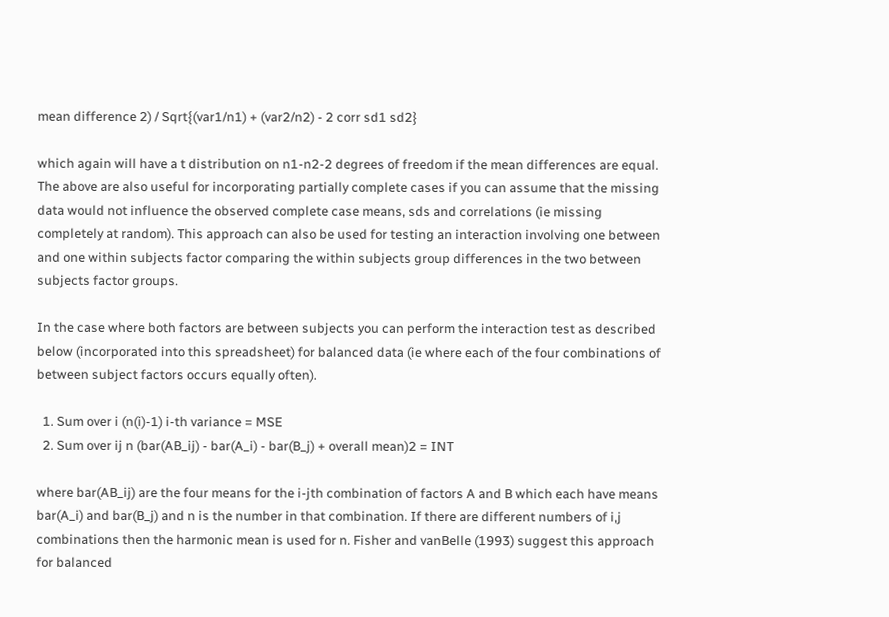mean difference 2) / Sqrt{(var1/n1) + (var2/n2) - 2 corr sd1 sd2}

which again will have a t distribution on n1-n2-2 degrees of freedom if the mean differences are equal. The above are also useful for incorporating partially complete cases if you can assume that the missing data would not influence the observed complete case means, sds and correlations (ie missing completely at random). This approach can also be used for testing an interaction involving one between and one within subjects factor comparing the within subjects group differences in the two between subjects factor groups.

In the case where both factors are between subjects you can perform the interaction test as described below (incorporated into this spreadsheet) for balanced data (ie where each of the four combinations of between subject factors occurs equally often).

  1. Sum over i (n(i)-1) i-th variance = MSE
  2. Sum over ij n (bar(AB_ij) - bar(A_i) - bar(B_j) + overall mean)2 = INT

where bar(AB_ij) are the four means for the i-jth combination of factors A and B which each have means bar(A_i) and bar(B_j) and n is the number in that combination. If there are different numbers of i,j combinations then the harmonic mean is used for n. Fisher and vanBelle (1993) suggest this approach for balanced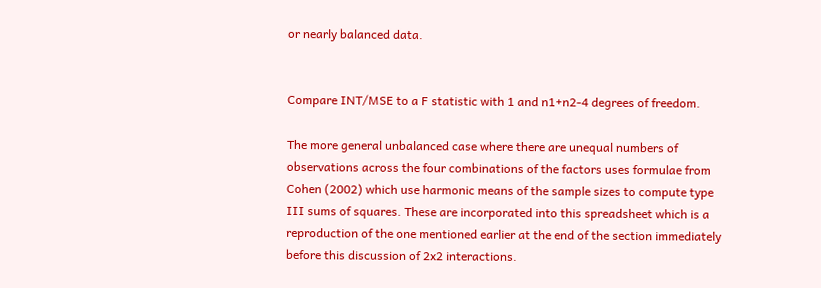or nearly balanced data.


Compare INT/MSE to a F statistic with 1 and n1+n2-4 degrees of freedom.

The more general unbalanced case where there are unequal numbers of observations across the four combinations of the factors uses formulae from Cohen (2002) which use harmonic means of the sample sizes to compute type III sums of squares. These are incorporated into this spreadsheet which is a reproduction of the one mentioned earlier at the end of the section immediately before this discussion of 2x2 interactions.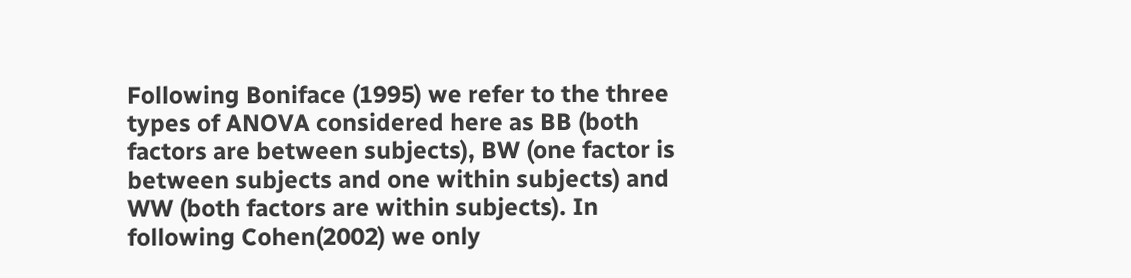Following Boniface (1995) we refer to the three types of ANOVA considered here as BB (both factors are between subjects), BW (one factor is between subjects and one within subjects) and WW (both factors are within subjects). In following Cohen(2002) we only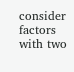consider factors with two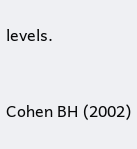levels.


Cohen BH (2002)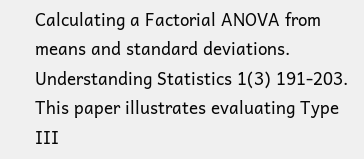Calculating a Factorial ANOVA from means and standard deviations. Understanding Statistics 1(3) 191-203. This paper illustrates evaluating Type III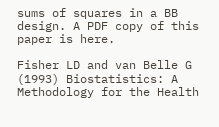sums of squares in a BB design. A PDF copy of this paper is here.

Fisher LD and van Belle G (1993) Biostatistics: A Methodology for the Health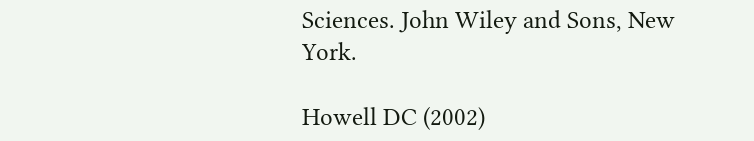Sciences. John Wiley and Sons, New York.

Howell DC (2002)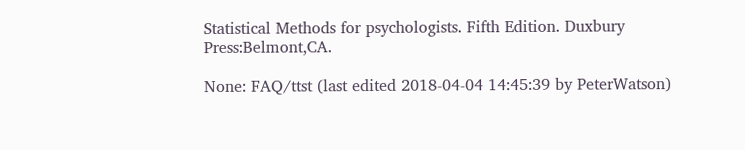Statistical Methods for psychologists. Fifth Edition. Duxbury Press:Belmont,CA.

None: FAQ/ttst (last edited 2018-04-04 14:45:39 by PeterWatson)